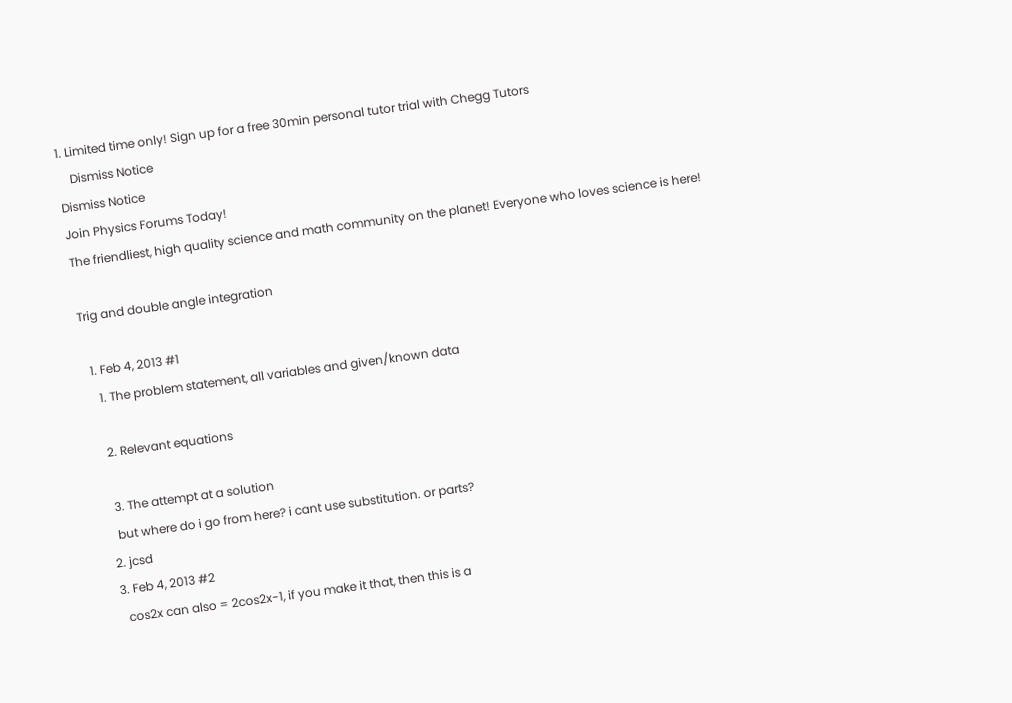1. Limited time only! Sign up for a free 30min personal tutor trial with Chegg Tutors
    Dismiss Notice
Dismiss Notice
Join Physics Forums Today!
The friendliest, high quality science and math community on the planet! Everyone who loves science is here!

Trig and double angle integration

  1. Feb 4, 2013 #1
    1. The problem statement, all variables and given/known data

    2. Relevant equations

    3. The attempt at a solution
    but where do i go from here? i cant use substitution. or parts?
  2. jcsd
  3. Feb 4, 2013 #2
    cos2x can also = 2cos2x-1, if you make it that, then this is a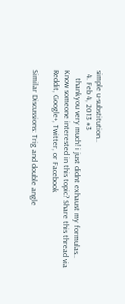simple u-substitution..
  4. Feb 4, 2013 #3
    thankyou very much! i just didnt exhaust my formulas..
Know someone interested in this topic? Share this thread via Reddit, Google+, Twitter, or Facebook

Similar Discussions: Trig and double angle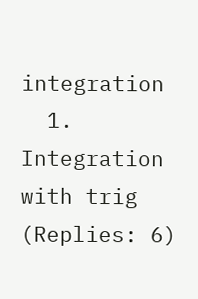integration
  1. Integration with trig (Replies: 6)